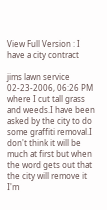View Full Version : I have a city contract

jims lawn service
02-23-2006, 06:26 PM
where I cut tall grass and weeds.I have been asked by the city to do some graffiti removal.I don't think it will be much at first but when the word gets out that the city will remove it I'm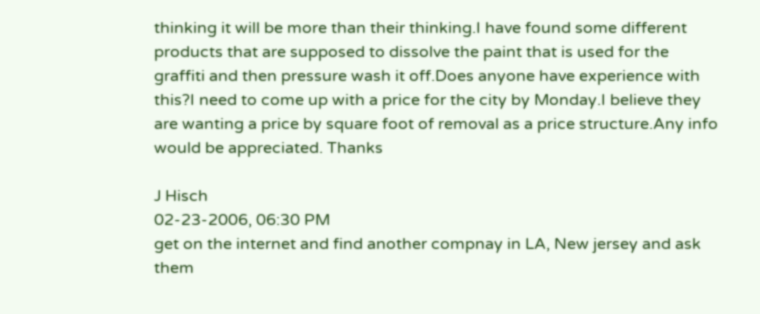thinking it will be more than their thinking.I have found some different products that are supposed to dissolve the paint that is used for the graffiti and then pressure wash it off.Does anyone have experience with this?I need to come up with a price for the city by Monday.I believe they are wanting a price by square foot of removal as a price structure.Any info would be appreciated. Thanks

J Hisch
02-23-2006, 06:30 PM
get on the internet and find another compnay in LA, New jersey and ask them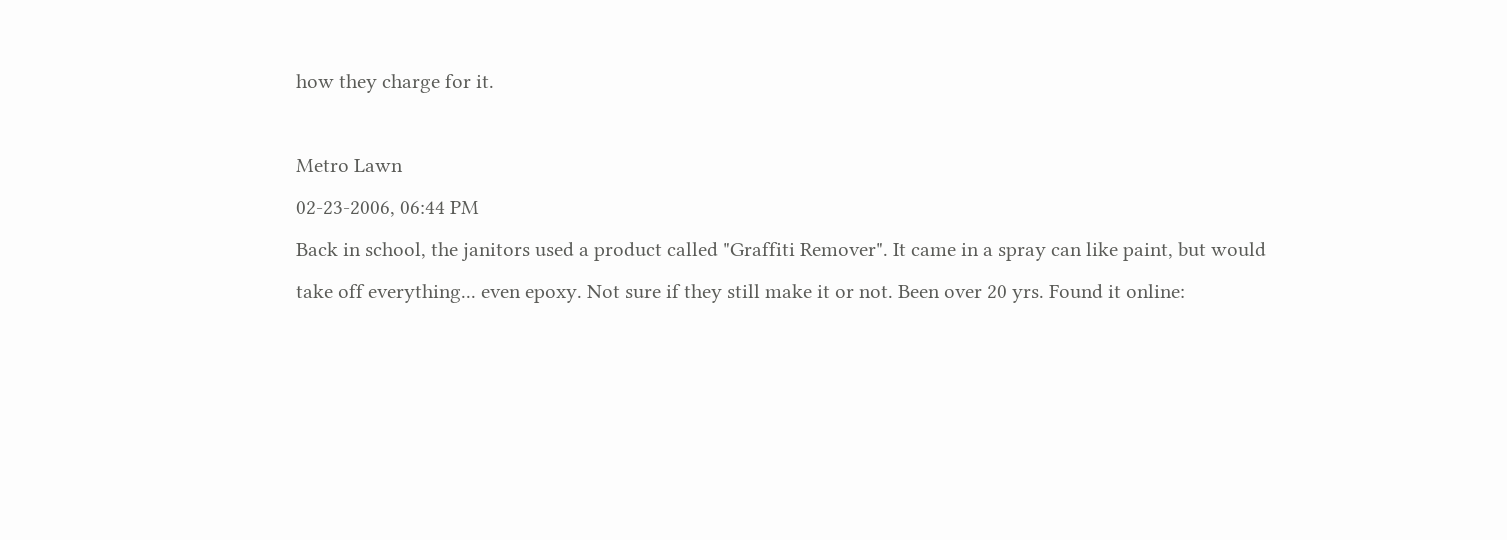how they charge for it.

Metro Lawn
02-23-2006, 06:44 PM
Back in school, the janitors used a product called "Graffiti Remover". It came in a spray can like paint, but would take off everything... even epoxy. Not sure if they still make it or not. Been over 20 yrs. Found it online: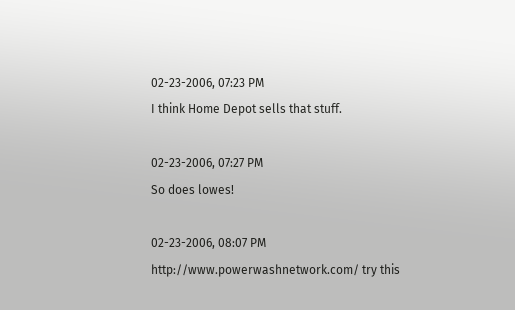02-23-2006, 07:23 PM
I think Home Depot sells that stuff.

02-23-2006, 07:27 PM
So does lowes!

02-23-2006, 08:07 PM
http://www.powerwashnetwork.com/ try this